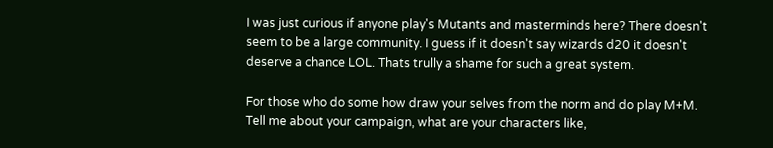I was just curious if anyone play's Mutants and masterminds here? There doesn't seem to be a large community. I guess if it doesn't say wizards d20 it doesn't deserve a chance LOL. Thats trully a shame for such a great system.

For those who do some how draw your selves from the norm and do play M+M. Tell me about your campaign, what are your characters like,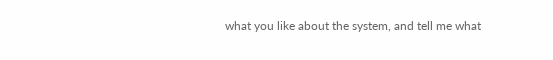what you like about the system, and tell me what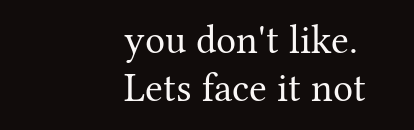you don't like. Lets face it not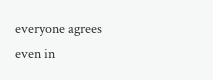everyone agrees even in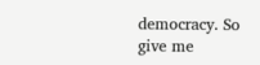democracy. So give me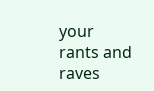your rants and raves